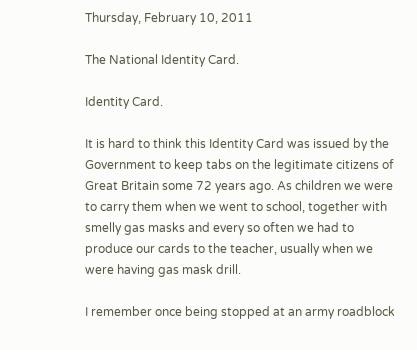Thursday, February 10, 2011

The National Identity Card.

Identity Card.

It is hard to think this Identity Card was issued by the Government to keep tabs on the legitimate citizens of Great Britain some 72 years ago. As children we were to carry them when we went to school, together with smelly gas masks and every so often we had to produce our cards to the teacher, usually when we were having gas mask drill.

I remember once being stopped at an army roadblock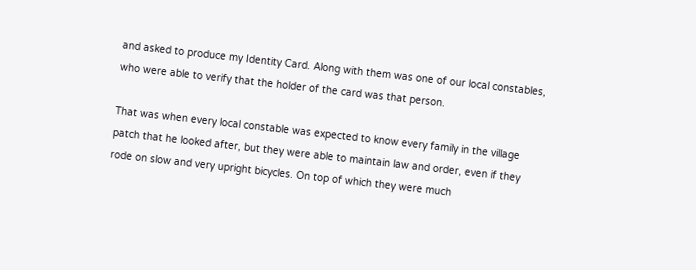and asked to produce my Identity Card. Along with them was one of our local constables, who were able to verify that the holder of the card was that person.

That was when every local constable was expected to know every family in the village patch that he looked after, but they were able to maintain law and order, even if they rode on slow and very upright bicycles. On top of which they were much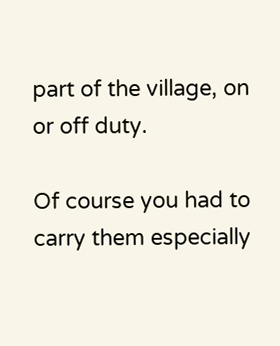part of the village, on or off duty.

Of course you had to carry them especially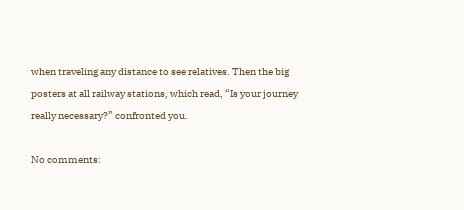when traveling any distance to see relatives. Then the big posters at all railway stations, which read, “Is your journey really necessary?” confronted you.

No comments: